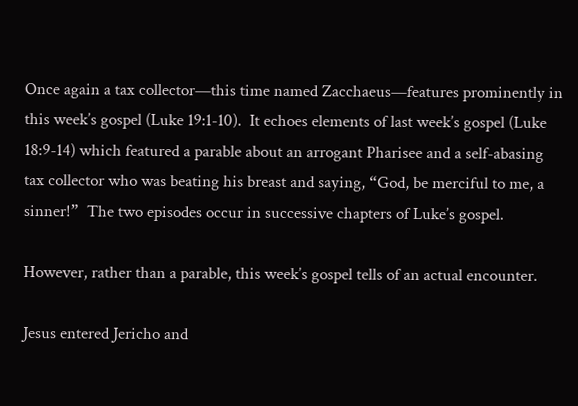Once again a tax collector—this time named Zacchaeus—features prominently in this week’s gospel (Luke 19:1-10).  It echoes elements of last week’s gospel (Luke 18:9-14) which featured a parable about an arrogant Pharisee and a self-abasing tax collector who was beating his breast and saying, “God, be merciful to me, a sinner!”  The two episodes occur in successive chapters of Luke’s gospel.

However, rather than a parable, this week’s gospel tells of an actual encounter.

Jesus entered Jericho and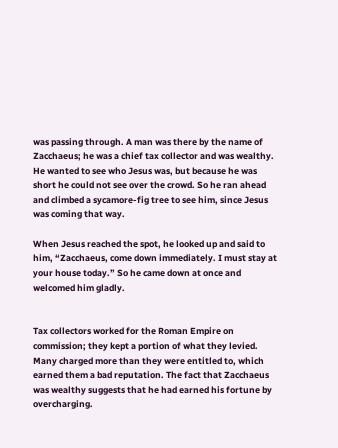was passing through. A man was there by the name of Zacchaeus; he was a chief tax collector and was wealthy. He wanted to see who Jesus was, but because he was short he could not see over the crowd. So he ran ahead and climbed a sycamore-fig tree to see him, since Jesus was coming that way.

When Jesus reached the spot, he looked up and said to him, “Zacchaeus, come down immediately. I must stay at your house today.” So he came down at once and welcomed him gladly.


Tax collectors worked for the Roman Empire on commission; they kept a portion of what they levied. Many charged more than they were entitled to, which earned them a bad reputation. The fact that Zacchaeus was wealthy suggests that he had earned his fortune by overcharging.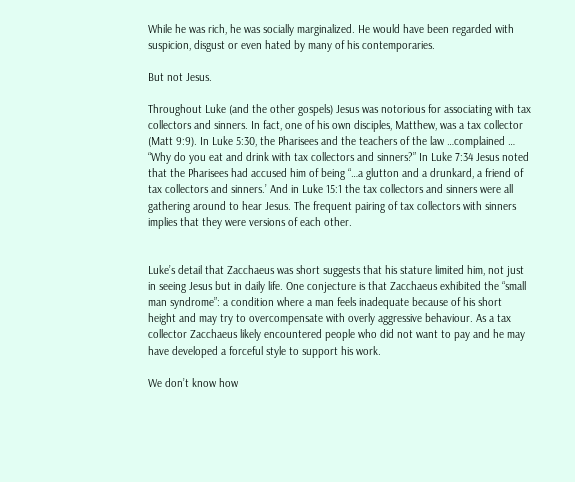While he was rich, he was socially marginalized. He would have been regarded with suspicion, disgust or even hated by many of his contemporaries.

But not Jesus.

Throughout Luke (and the other gospels) Jesus was notorious for associating with tax collectors and sinners. In fact, one of his own disciples, Matthew, was a tax collector (Matt 9:9). In Luke 5:30, the Pharisees and the teachers of the law …complained … “Why do you eat and drink with tax collectors and sinners?” In Luke 7:34 Jesus noted that the Pharisees had accused him of being “…a glutton and a drunkard, a friend of tax collectors and sinners.’ And in Luke 15:1 the tax collectors and sinners were all gathering around to hear Jesus. The frequent pairing of tax collectors with sinners implies that they were versions of each other.


Luke’s detail that Zacchaeus was short suggests that his stature limited him, not just in seeing Jesus but in daily life. One conjecture is that Zacchaeus exhibited the “small man syndrome”: a condition where a man feels inadequate because of his short height and may try to overcompensate with overly aggressive behaviour. As a tax collector Zacchaeus likely encountered people who did not want to pay and he may have developed a forceful style to support his work.

We don’t know how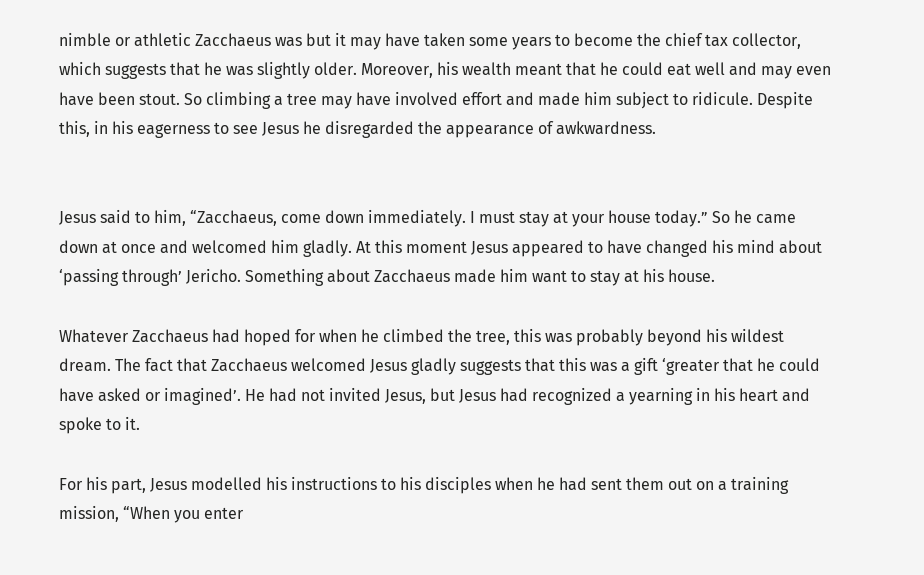nimble or athletic Zacchaeus was but it may have taken some years to become the chief tax collector, which suggests that he was slightly older. Moreover, his wealth meant that he could eat well and may even have been stout. So climbing a tree may have involved effort and made him subject to ridicule. Despite this, in his eagerness to see Jesus he disregarded the appearance of awkwardness.


Jesus said to him, “Zacchaeus, come down immediately. I must stay at your house today.” So he came down at once and welcomed him gladly. At this moment Jesus appeared to have changed his mind about ‘passing through’ Jericho. Something about Zacchaeus made him want to stay at his house.

Whatever Zacchaeus had hoped for when he climbed the tree, this was probably beyond his wildest dream. The fact that Zacchaeus welcomed Jesus gladly suggests that this was a gift ‘greater that he could have asked or imagined’. He had not invited Jesus, but Jesus had recognized a yearning in his heart and spoke to it.

For his part, Jesus modelled his instructions to his disciples when he had sent them out on a training mission, “When you enter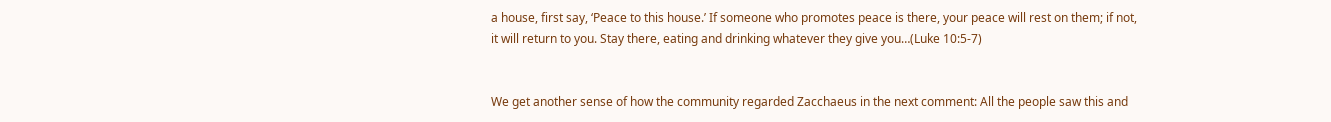a house, first say, ‘Peace to this house.’ If someone who promotes peace is there, your peace will rest on them; if not, it will return to you. Stay there, eating and drinking whatever they give you…(Luke 10:5-7)


We get another sense of how the community regarded Zacchaeus in the next comment: All the people saw this and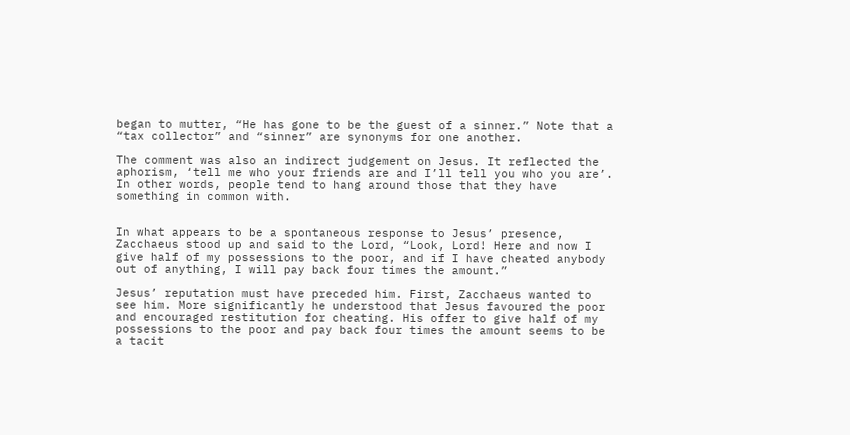began to mutter, “He has gone to be the guest of a sinner.” Note that a “tax collector” and “sinner” are synonyms for one another.

The comment was also an indirect judgement on Jesus. It reflected the aphorism, ‘tell me who your friends are and I’ll tell you who you are’.  In other words, people tend to hang around those that they have something in common with.


In what appears to be a spontaneous response to Jesus’ presence, Zacchaeus stood up and said to the Lord, “Look, Lord! Here and now I give half of my possessions to the poor, and if I have cheated anybody out of anything, I will pay back four times the amount.”

Jesus’ reputation must have preceded him. First, Zacchaeus wanted to see him. More significantly he understood that Jesus favoured the poor and encouraged restitution for cheating. His offer to give half of my possessions to the poor and pay back four times the amount seems to be a tacit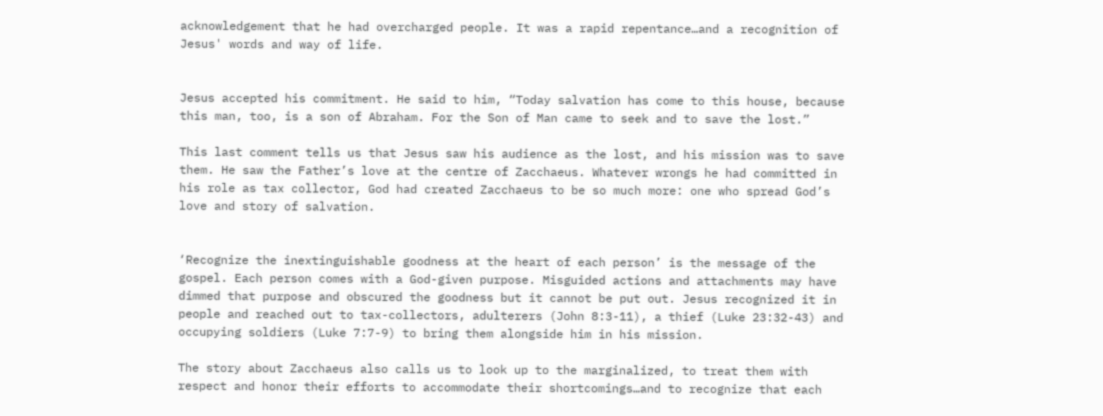acknowledgement that he had overcharged people. It was a rapid repentance…and a recognition of Jesus' words and way of life.


Jesus accepted his commitment. He said to him, “Today salvation has come to this house, because this man, too, is a son of Abraham. For the Son of Man came to seek and to save the lost.”

This last comment tells us that Jesus saw his audience as the lost, and his mission was to save them. He saw the Father’s love at the centre of Zacchaeus. Whatever wrongs he had committed in his role as tax collector, God had created Zacchaeus to be so much more: one who spread God’s love and story of salvation.


‘Recognize the inextinguishable goodness at the heart of each person’ is the message of the gospel. Each person comes with a God-given purpose. Misguided actions and attachments may have dimmed that purpose and obscured the goodness but it cannot be put out. Jesus recognized it in people and reached out to tax-collectors, adulterers (John 8:3-11), a thief (Luke 23:32-43) and occupying soldiers (Luke 7:7-9) to bring them alongside him in his mission.

The story about Zacchaeus also calls us to look up to the marginalized, to treat them with respect and honor their efforts to accommodate their shortcomings…and to recognize that each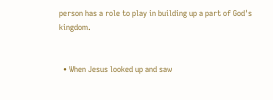person has a role to play in building up a part of God's kingdom.


  • When Jesus looked up and saw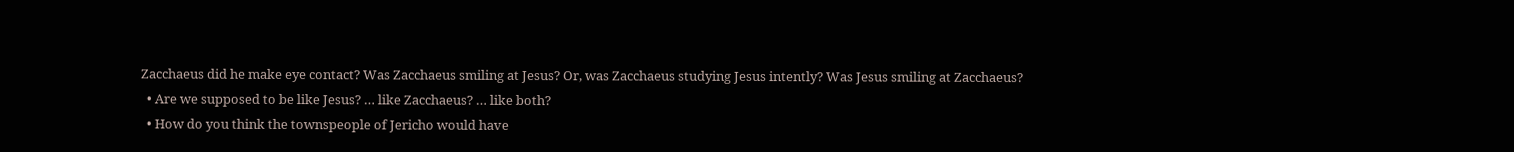Zacchaeus did he make eye contact? Was Zacchaeus smiling at Jesus? Or, was Zacchaeus studying Jesus intently? Was Jesus smiling at Zacchaeus?
  • Are we supposed to be like Jesus? … like Zacchaeus? … like both?
  • How do you think the townspeople of Jericho would have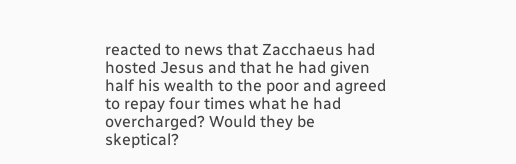reacted to news that Zacchaeus had hosted Jesus and that he had given half his wealth to the poor and agreed to repay four times what he had overcharged? Would they be skeptical?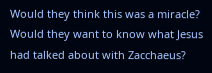Would they think this was a miracle? Would they want to know what Jesus had talked about with Zacchaeus?